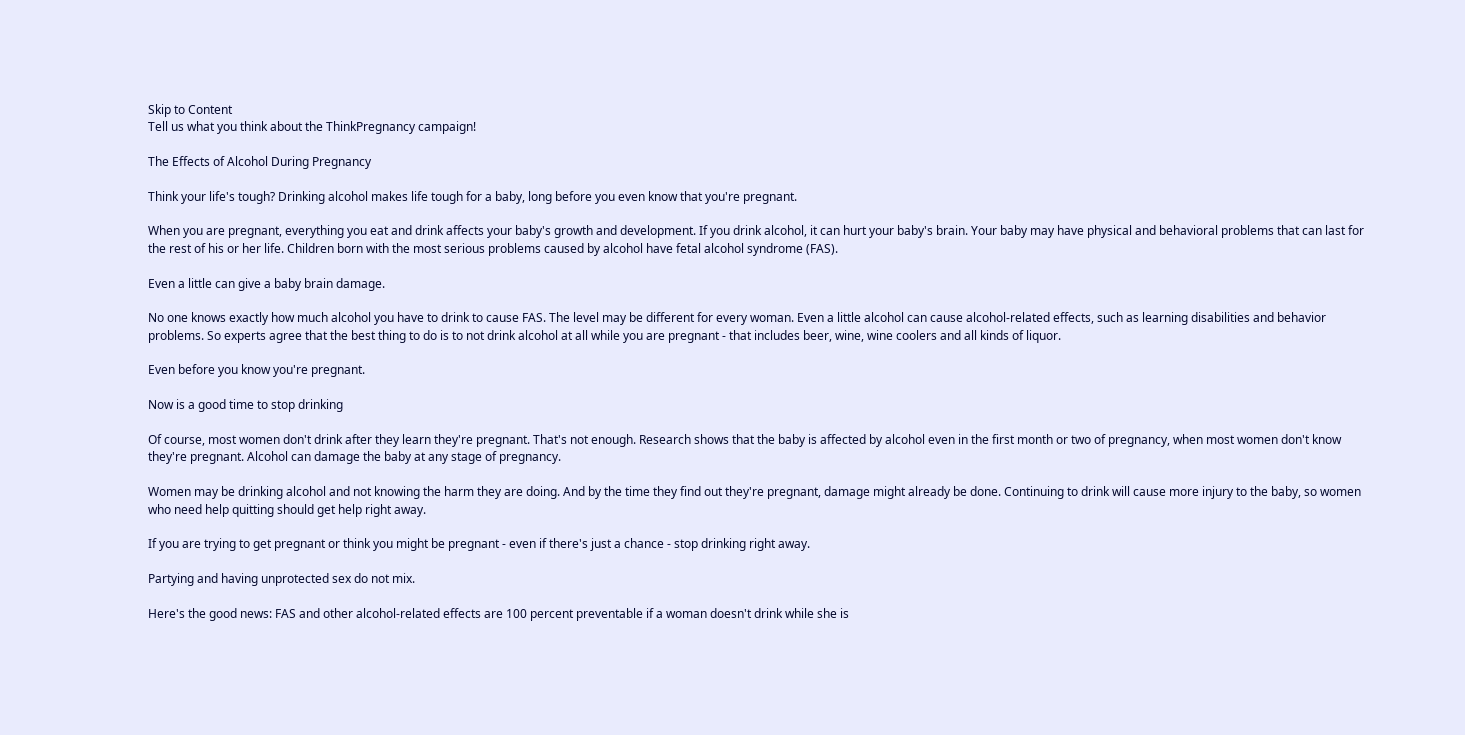Skip to Content
Tell us what you think about the ThinkPregnancy campaign!

The Effects of Alcohol During Pregnancy

Think your life's tough? Drinking alcohol makes life tough for a baby, long before you even know that you're pregnant.

When you are pregnant, everything you eat and drink affects your baby's growth and development. If you drink alcohol, it can hurt your baby's brain. Your baby may have physical and behavioral problems that can last for the rest of his or her life. Children born with the most serious problems caused by alcohol have fetal alcohol syndrome (FAS).

Even a little can give a baby brain damage.

No one knows exactly how much alcohol you have to drink to cause FAS. The level may be different for every woman. Even a little alcohol can cause alcohol-related effects, such as learning disabilities and behavior problems. So experts agree that the best thing to do is to not drink alcohol at all while you are pregnant - that includes beer, wine, wine coolers and all kinds of liquor.

Even before you know you're pregnant.

Now is a good time to stop drinking

Of course, most women don't drink after they learn they're pregnant. That's not enough. Research shows that the baby is affected by alcohol even in the first month or two of pregnancy, when most women don't know they're pregnant. Alcohol can damage the baby at any stage of pregnancy.

Women may be drinking alcohol and not knowing the harm they are doing. And by the time they find out they're pregnant, damage might already be done. Continuing to drink will cause more injury to the baby, so women who need help quitting should get help right away.

If you are trying to get pregnant or think you might be pregnant - even if there's just a chance - stop drinking right away.

Partying and having unprotected sex do not mix.

Here's the good news: FAS and other alcohol-related effects are 100 percent preventable if a woman doesn't drink while she is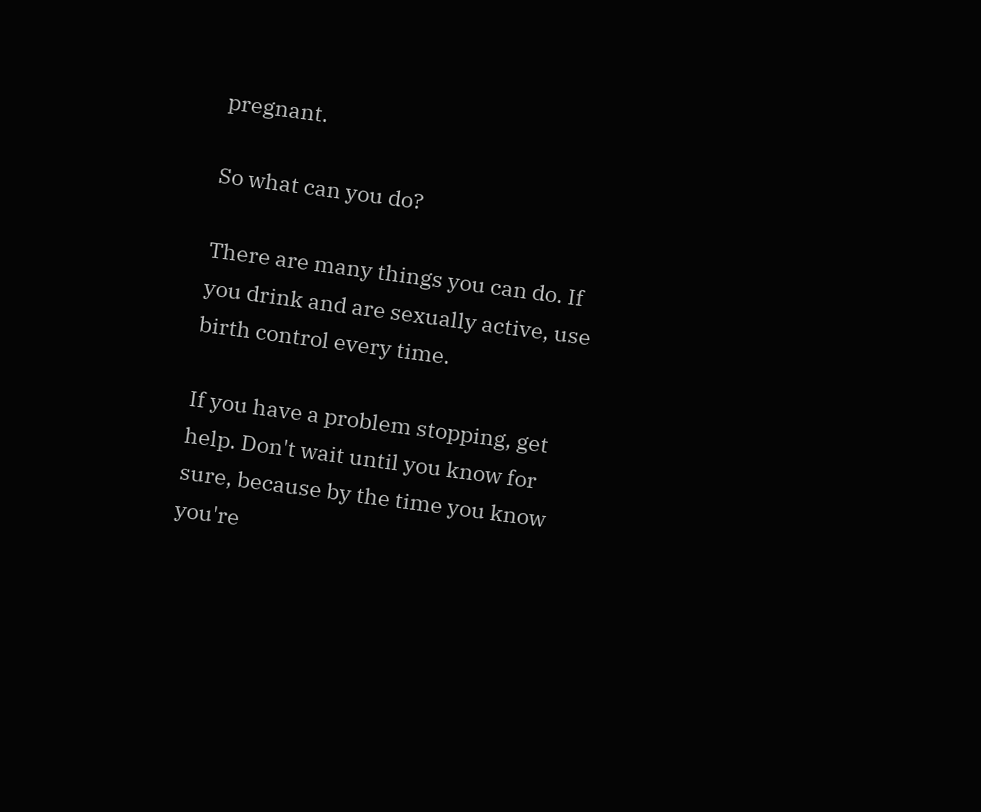pregnant.

So what can you do?

There are many things you can do. If you drink and are sexually active, use birth control every time.

If you have a problem stopping, get help. Don't wait until you know for sure, because by the time you know you're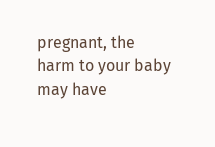pregnant, the harm to your baby may have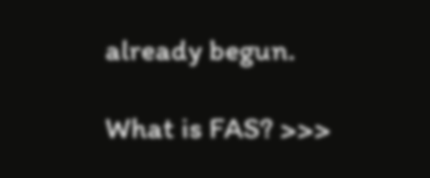already begun.

What is FAS? >>>